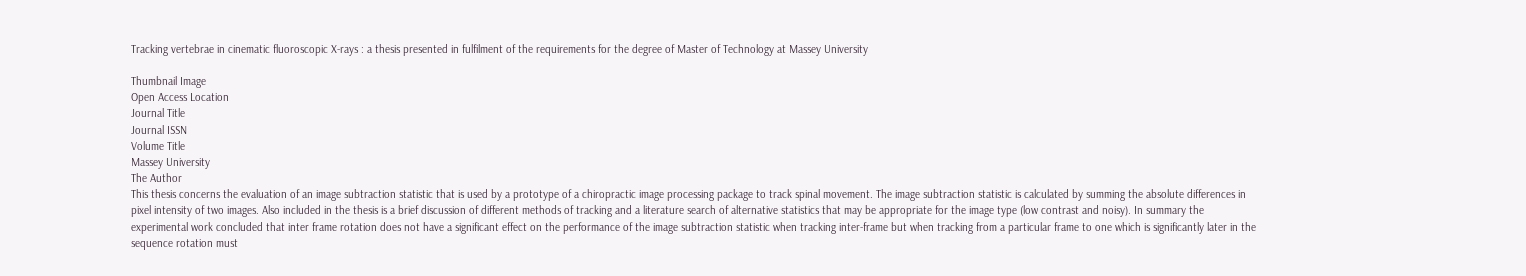Tracking vertebrae in cinematic fluoroscopic X-rays : a thesis presented in fulfilment of the requirements for the degree of Master of Technology at Massey University

Thumbnail Image
Open Access Location
Journal Title
Journal ISSN
Volume Title
Massey University
The Author
This thesis concerns the evaluation of an image subtraction statistic that is used by a prototype of a chiropractic image processing package to track spinal movement. The image subtraction statistic is calculated by summing the absolute differences in pixel intensity of two images. Also included in the thesis is a brief discussion of different methods of tracking and a literature search of alternative statistics that may be appropriate for the image type (low contrast and noisy). In summary the experimental work concluded that inter frame rotation does not have a significant effect on the performance of the image subtraction statistic when tracking inter-frame but when tracking from a particular frame to one which is significantly later in the sequence rotation must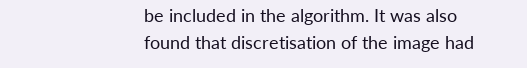be included in the algorithm. It was also found that discretisation of the image had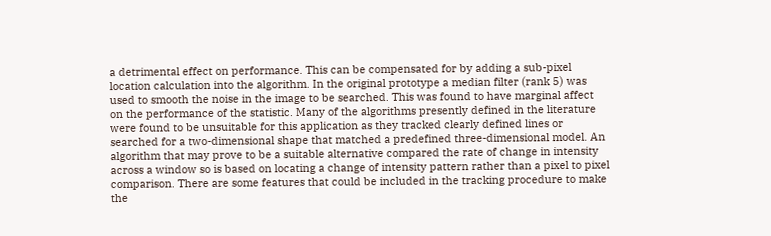a detrimental effect on performance. This can be compensated for by adding a sub-pixel location calculation into the algorithm. In the original prototype a median filter (rank 5) was used to smooth the noise in the image to be searched. This was found to have marginal affect on the performance of the statistic. Many of the algorithms presently defined in the literature were found to be unsuitable for this application as they tracked clearly defined lines or searched for a two-dimensional shape that matched a predefined three-dimensional model. An algorithm that may prove to be a suitable alternative compared the rate of change in intensity across a window so is based on locating a change of intensity pattern rather than a pixel to pixel comparison. There are some features that could be included in the tracking procedure to make the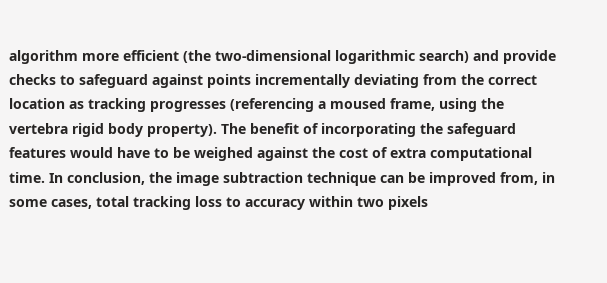algorithm more efficient (the two-dimensional logarithmic search) and provide checks to safeguard against points incrementally deviating from the correct location as tracking progresses (referencing a moused frame, using the vertebra rigid body property). The benefit of incorporating the safeguard features would have to be weighed against the cost of extra computational time. In conclusion, the image subtraction technique can be improved from, in some cases, total tracking loss to accuracy within two pixels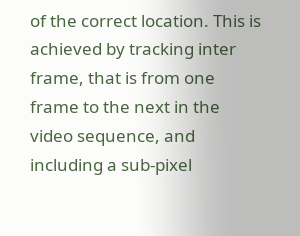of the correct location. This is achieved by tracking inter frame, that is from one frame to the next in the video sequence, and including a sub-pixel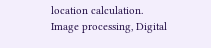location calculation.
Image processing, Digital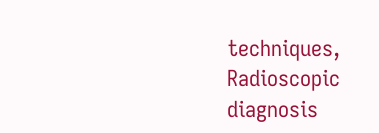techniques, Radioscopic diagnosis